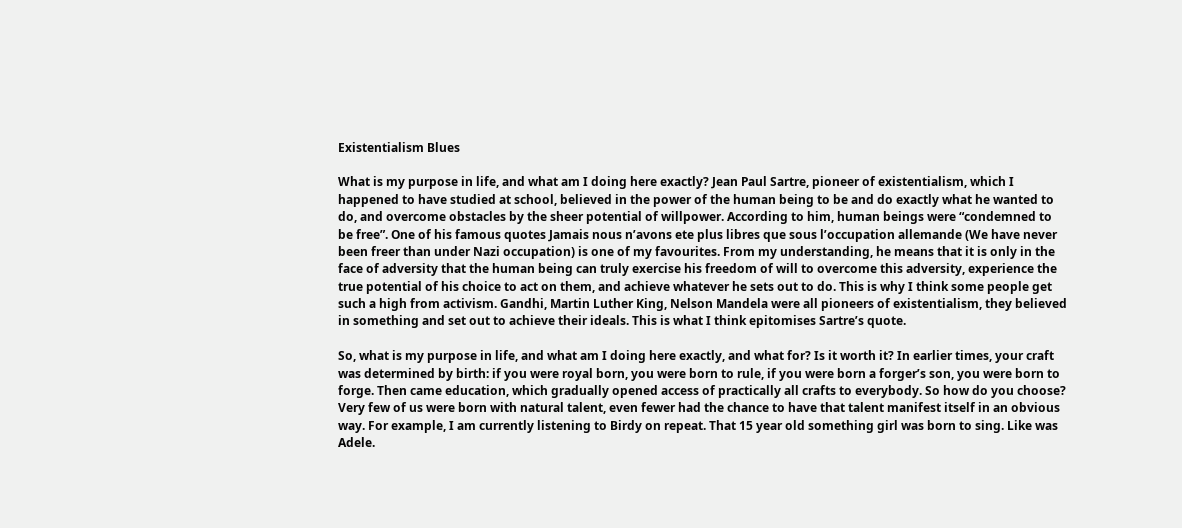Existentialism Blues

What is my purpose in life, and what am I doing here exactly? Jean Paul Sartre, pioneer of existentialism, which I happened to have studied at school, believed in the power of the human being to be and do exactly what he wanted to do, and overcome obstacles by the sheer potential of willpower. According to him, human beings were “condemned to be free”. One of his famous quotes Jamais nous n’avons ete plus libres que sous l’occupation allemande (We have never been freer than under Nazi occupation) is one of my favourites. From my understanding, he means that it is only in the face of adversity that the human being can truly exercise his freedom of will to overcome this adversity, experience the true potential of his choice to act on them, and achieve whatever he sets out to do. This is why I think some people get such a high from activism. Gandhi, Martin Luther King, Nelson Mandela were all pioneers of existentialism, they believed in something and set out to achieve their ideals. This is what I think epitomises Sartre’s quote.

So, what is my purpose in life, and what am I doing here exactly, and what for? Is it worth it? In earlier times, your craft was determined by birth: if you were royal born, you were born to rule, if you were born a forger’s son, you were born to forge. Then came education, which gradually opened access of practically all crafts to everybody. So how do you choose? Very few of us were born with natural talent, even fewer had the chance to have that talent manifest itself in an obvious way. For example, I am currently listening to Birdy on repeat. That 15 year old something girl was born to sing. Like was Adele.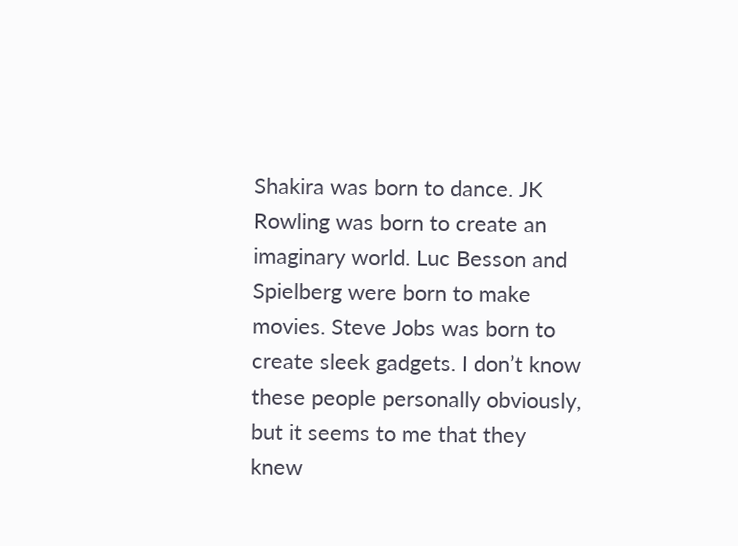Shakira was born to dance. JK Rowling was born to create an imaginary world. Luc Besson and Spielberg were born to make movies. Steve Jobs was born to create sleek gadgets. I don’t know these people personally obviously, but it seems to me that they knew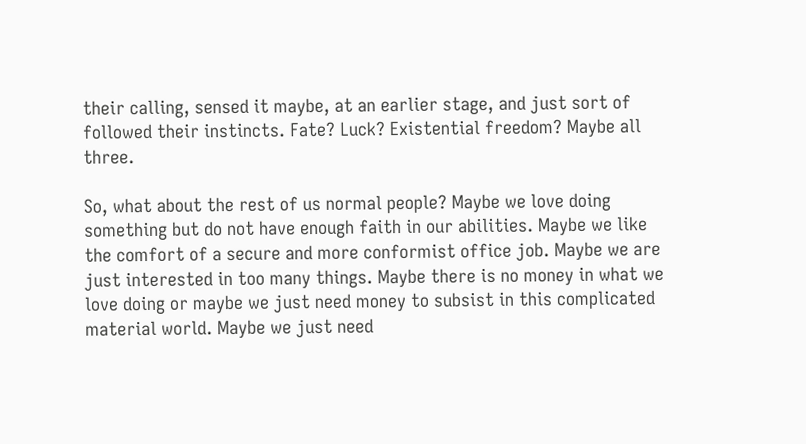their calling, sensed it maybe, at an earlier stage, and just sort of followed their instincts. Fate? Luck? Existential freedom? Maybe all three.

So, what about the rest of us normal people? Maybe we love doing something but do not have enough faith in our abilities. Maybe we like the comfort of a secure and more conformist office job. Maybe we are just interested in too many things. Maybe there is no money in what we love doing or maybe we just need money to subsist in this complicated material world. Maybe we just need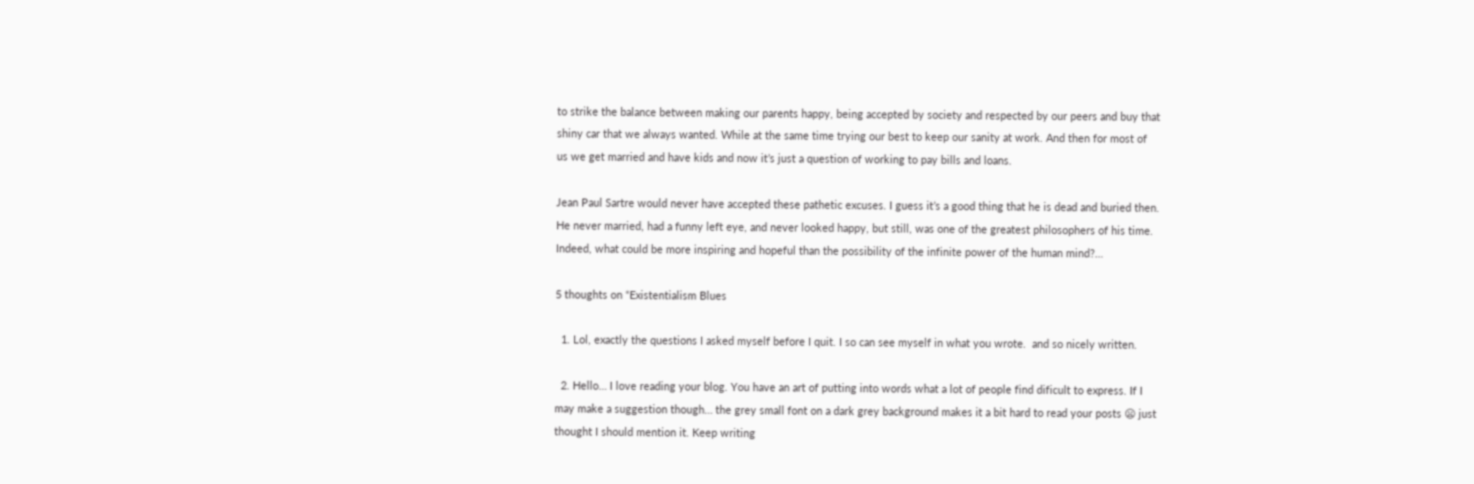to strike the balance between making our parents happy, being accepted by society and respected by our peers and buy that shiny car that we always wanted. While at the same time trying our best to keep our sanity at work. And then for most of us we get married and have kids and now it’s just a question of working to pay bills and loans.

Jean Paul Sartre would never have accepted these pathetic excuses. I guess it’s a good thing that he is dead and buried then. He never married, had a funny left eye, and never looked happy, but still, was one of the greatest philosophers of his time. Indeed, what could be more inspiring and hopeful than the possibility of the infinite power of the human mind?…

5 thoughts on “Existentialism Blues

  1. Lol, exactly the questions I asked myself before I quit. I so can see myself in what you wrote.  and so nicely written.

  2. Hello… I love reading your blog. You have an art of putting into words what a lot of people find dificult to express. If I may make a suggestion though… the grey small font on a dark grey background makes it a bit hard to read your posts 😦 just thought I should mention it. Keep writing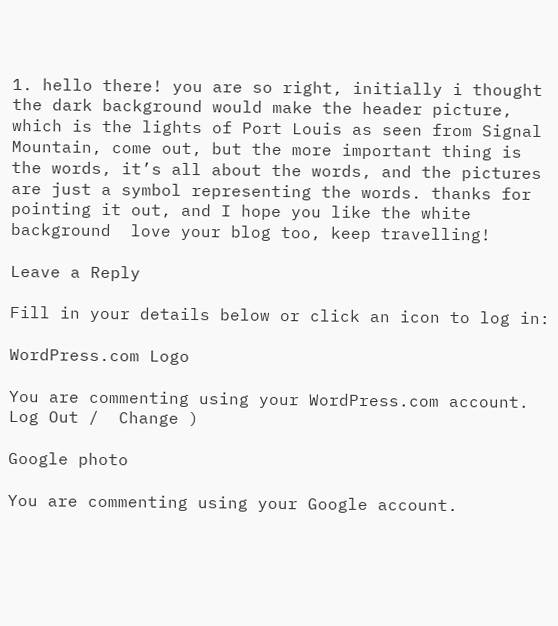1. hello there! you are so right, initially i thought the dark background would make the header picture, which is the lights of Port Louis as seen from Signal Mountain, come out, but the more important thing is the words, it’s all about the words, and the pictures are just a symbol representing the words. thanks for pointing it out, and I hope you like the white background  love your blog too, keep travelling!

Leave a Reply

Fill in your details below or click an icon to log in:

WordPress.com Logo

You are commenting using your WordPress.com account. Log Out /  Change )

Google photo

You are commenting using your Google account.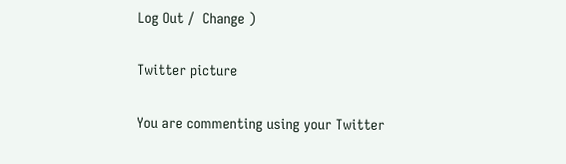Log Out /  Change )

Twitter picture

You are commenting using your Twitter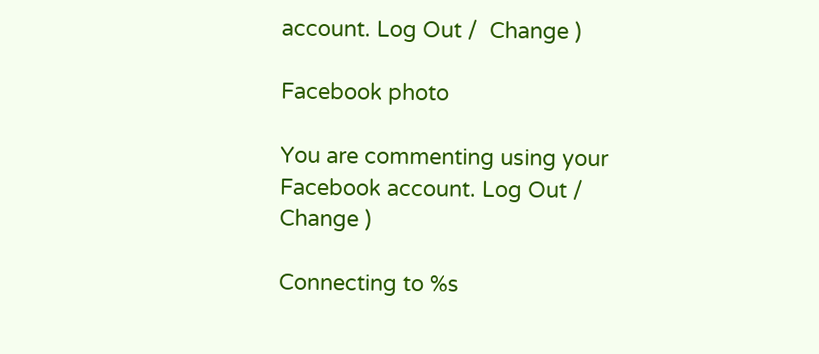account. Log Out /  Change )

Facebook photo

You are commenting using your Facebook account. Log Out /  Change )

Connecting to %s